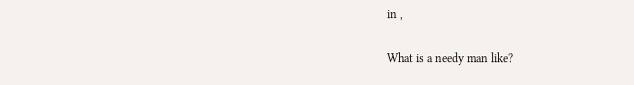in ,

What is a needy man like?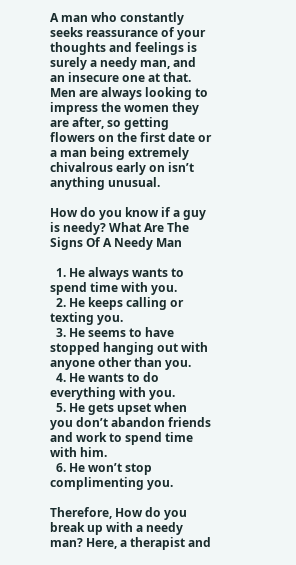A man who constantly seeks reassurance of your thoughts and feelings is surely a needy man, and an insecure one at that. Men are always looking to impress the women they are after, so getting flowers on the first date or a man being extremely chivalrous early on isn’t anything unusual.

How do you know if a guy is needy? What Are The Signs Of A Needy Man

  1. He always wants to spend time with you.
  2. He keeps calling or texting you.
  3. He seems to have stopped hanging out with anyone other than you.
  4. He wants to do everything with you.
  5. He gets upset when you don’t abandon friends and work to spend time with him.
  6. He won’t stop complimenting you.

Therefore, How do you break up with a needy man? Here, a therapist and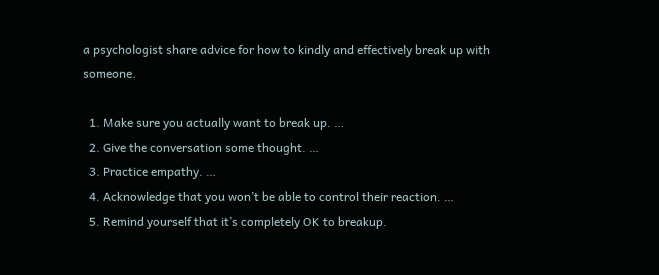a psychologist share advice for how to kindly and effectively break up with someone.

  1. Make sure you actually want to break up. …
  2. Give the conversation some thought. …
  3. Practice empathy. …
  4. Acknowledge that you won’t be able to control their reaction. …
  5. Remind yourself that it’s completely OK to breakup.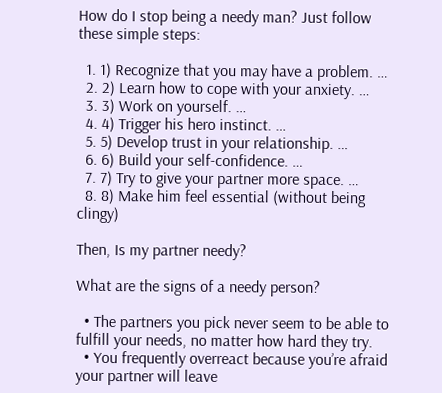How do I stop being a needy man? Just follow these simple steps:

  1. 1) Recognize that you may have a problem. …
  2. 2) Learn how to cope with your anxiety. …
  3. 3) Work on yourself. …
  4. 4) Trigger his hero instinct. …
  5. 5) Develop trust in your relationship. …
  6. 6) Build your self-confidence. …
  7. 7) Try to give your partner more space. …
  8. 8) Make him feel essential (without being clingy)

Then, Is my partner needy?

What are the signs of a needy person?

  • The partners you pick never seem to be able to fulfill your needs, no matter how hard they try.
  • You frequently overreact because you’re afraid your partner will leave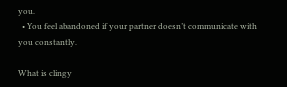you.
  • You feel abandoned if your partner doesn’t communicate with you constantly.

What is clingy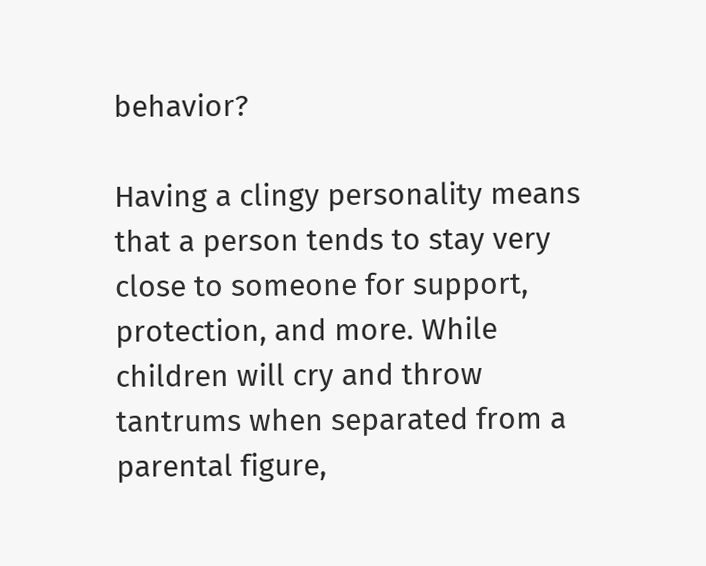behavior?

Having a clingy personality means that a person tends to stay very close to someone for support, protection, and more. While children will cry and throw tantrums when separated from a parental figure,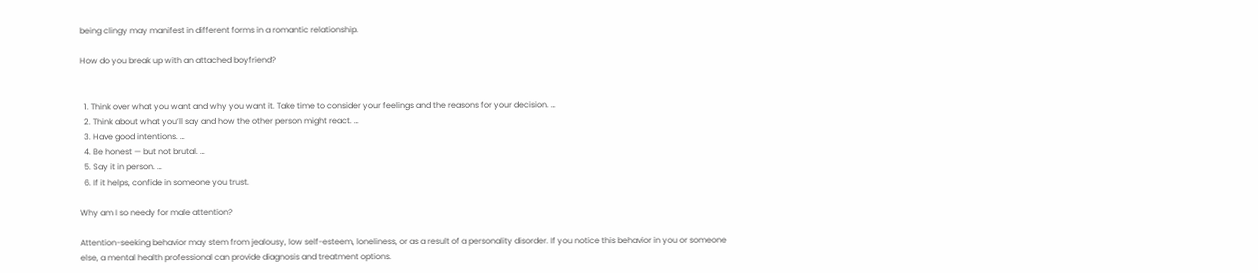being clingy may manifest in different forms in a romantic relationship.

How do you break up with an attached boyfriend?


  1. Think over what you want and why you want it. Take time to consider your feelings and the reasons for your decision. …
  2. Think about what you’ll say and how the other person might react. …
  3. Have good intentions. …
  4. Be honest — but not brutal. …
  5. Say it in person. …
  6. If it helps, confide in someone you trust.

Why am I so needy for male attention?

Attention-seeking behavior may stem from jealousy, low self-esteem, loneliness, or as a result of a personality disorder. If you notice this behavior in you or someone else, a mental health professional can provide diagnosis and treatment options.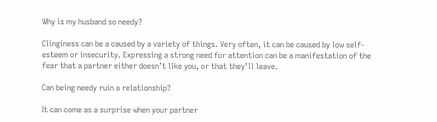Why is my husband so needy?

Clinginess can be a caused by a variety of things. Very often, it can be caused by low self-esteem or insecurity. Expressing a strong need for attention can be a manifestation of the fear that a partner either doesn’t like you, or that they’ll leave.

Can being needy ruin a relationship?

It can come as a surprise when your partner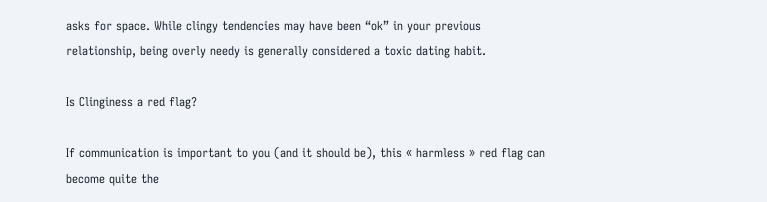asks for space. While clingy tendencies may have been “ok” in your previous relationship, being overly needy is generally considered a toxic dating habit.

Is Clinginess a red flag?

If communication is important to you (and it should be), this « harmless » red flag can become quite the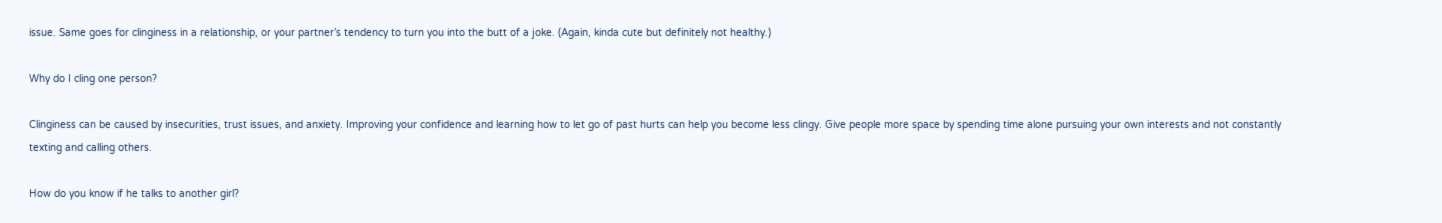issue. Same goes for clinginess in a relationship, or your partner’s tendency to turn you into the butt of a joke. (Again, kinda cute but definitely not healthy.)

Why do I cling one person?

Clinginess can be caused by insecurities, trust issues, and anxiety. Improving your confidence and learning how to let go of past hurts can help you become less clingy. Give people more space by spending time alone pursuing your own interests and not constantly texting and calling others.

How do you know if he talks to another girl?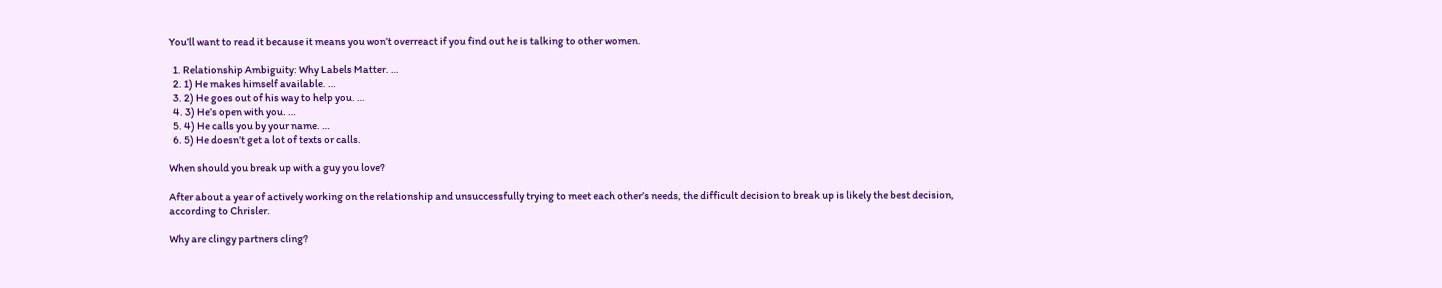You’ll want to read it because it means you won’t overreact if you find out he is talking to other women.

  1. Relationship Ambiguity: Why Labels Matter. …
  2. 1) He makes himself available. …
  3. 2) He goes out of his way to help you. …
  4. 3) He’s open with you. …
  5. 4) He calls you by your name. …
  6. 5) He doesn’t get a lot of texts or calls.

When should you break up with a guy you love?

After about a year of actively working on the relationship and unsuccessfully trying to meet each other’s needs, the difficult decision to break up is likely the best decision, according to Chrisler.

Why are clingy partners cling?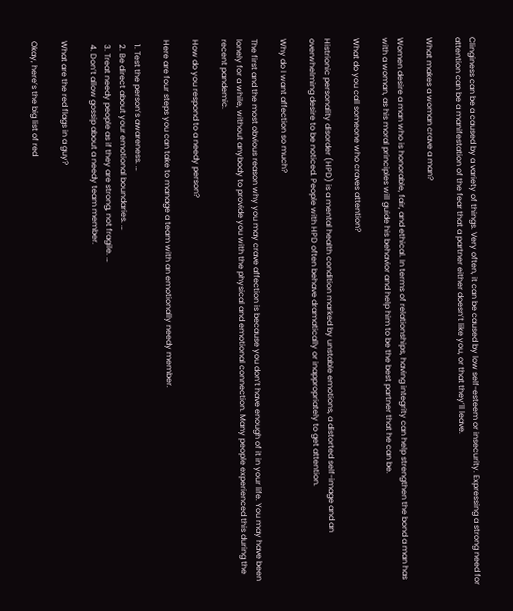Clinginess can be a caused by a variety of things. Very often, it can be caused by low self-esteem or insecurity. Expressing a strong need for attention can be a manifestation of the fear that a partner either doesn’t like you, or that they’ll leave.

What makes a woman crave a man?

Women desire a man who is honorable, fair, and ethical. In terms of relationships, having integrity can help strengthen the bond a man has with a woman, as his moral principles will guide his behavior and help him to be the best partner that he can be.

What do you call someone who craves attention?

Histrionic personality disorder (HPD) is a mental health condition marked by unstable emotions, a distorted self-image and an overwhelming desire to be noticed. People with HPD often behave dramatically or inappropriately to get attention.

Why do I want affection so much?

The first and the most obvious reason why you may crave affection is because you don’t have enough of it in your life. You may have been lonely for a while, without anybody to provide you with the physical and emotional connection. Many people experienced this during the recent pandemic.

How do you respond to a needy person?

Here are four steps you can take to manage a team with an emotionally needy member.

  1. Test the person’s awareness. …
  2. Be direct about your emotional boundaries. …
  3. Treat needy people as if they are strong, not fragile. …
  4. Don’t allow gossip about a needy team member.

What are the red flags in a guy?

Okay, here’s the big list of red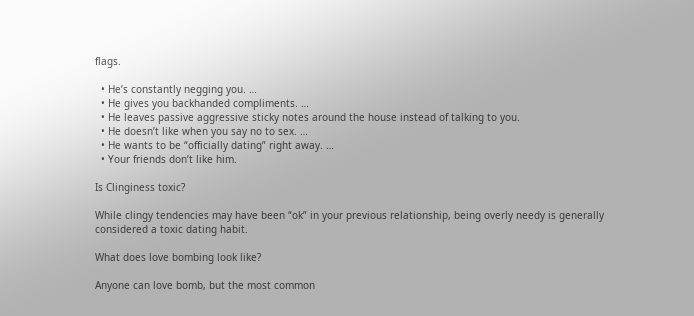flags.

  • He’s constantly negging you. …
  • He gives you backhanded compliments. …
  • He leaves passive aggressive sticky notes around the house instead of talking to you.
  • He doesn’t like when you say no to sex. …
  • He wants to be “officially dating” right away. …
  • Your friends don’t like him.

Is Clinginess toxic?

While clingy tendencies may have been “ok” in your previous relationship, being overly needy is generally considered a toxic dating habit.

What does love bombing look like?

Anyone can love bomb, but the most common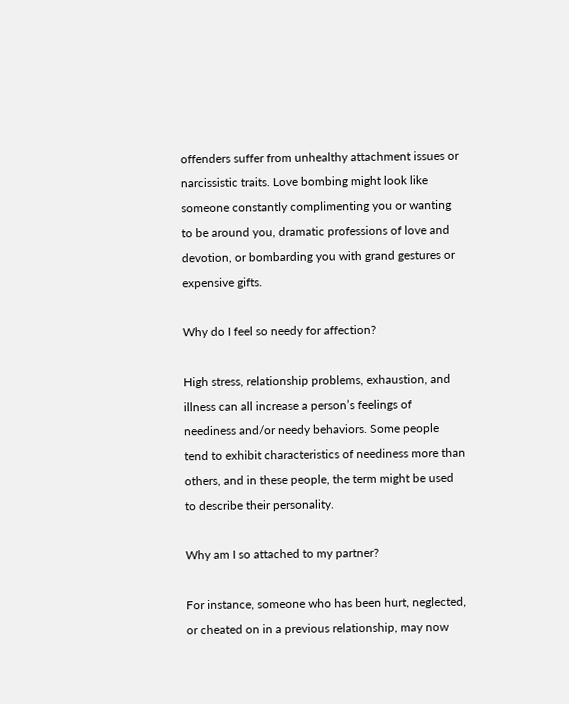offenders suffer from unhealthy attachment issues or narcissistic traits. Love bombing might look like someone constantly complimenting you or wanting to be around you, dramatic professions of love and devotion, or bombarding you with grand gestures or expensive gifts.

Why do I feel so needy for affection?

High stress, relationship problems, exhaustion, and illness can all increase a person’s feelings of neediness and/or needy behaviors. Some people tend to exhibit characteristics of neediness more than others, and in these people, the term might be used to describe their personality.

Why am I so attached to my partner?

For instance, someone who has been hurt, neglected, or cheated on in a previous relationship, may now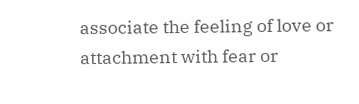associate the feeling of love or attachment with fear or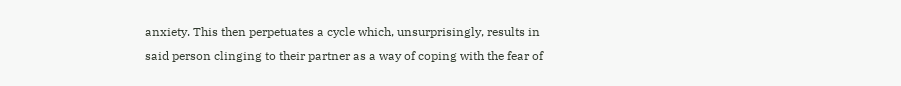anxiety. This then perpetuates a cycle which, unsurprisingly, results in said person clinging to their partner as a way of coping with the fear of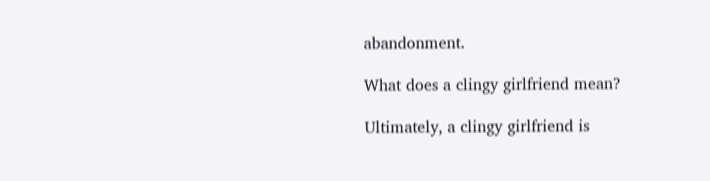abandonment.

What does a clingy girlfriend mean?

Ultimately, a clingy girlfriend is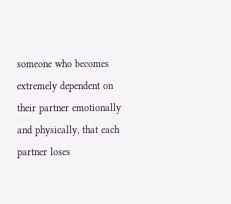someone who becomes extremely dependent on their partner emotionally and physically, that each partner loses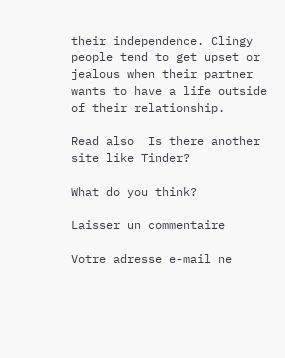their independence. Clingy people tend to get upset or jealous when their partner wants to have a life outside of their relationship.

Read also  Is there another site like Tinder?

What do you think?

Laisser un commentaire

Votre adresse e-mail ne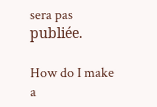sera pas publiée.

How do I make a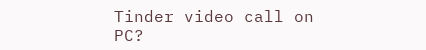Tinder video call on PC?